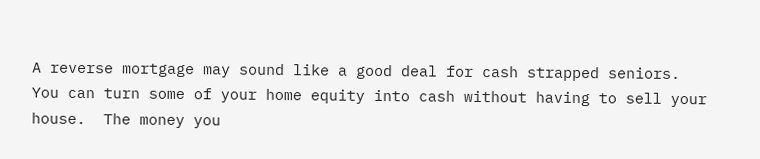A reverse mortgage may sound like a good deal for cash strapped seniors.  You can turn some of your home equity into cash without having to sell your house.  The money you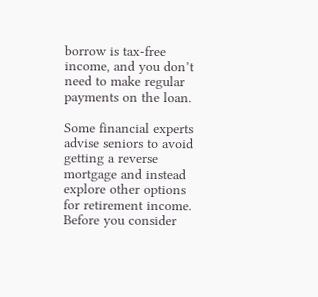borrow is tax-free income, and you don’t need to make regular payments on the loan.

Some financial experts advise seniors to avoid getting a reverse mortgage and instead explore other options for retirement income.  Before you consider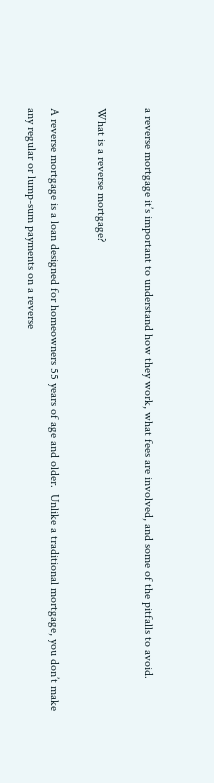a reverse mortgage it’s important to understand how they work, what fees are involved, and some of the pitfalls to avoid.

What is a reverse mortgage?

A reverse mortgage is a loan designed for homeowners 55 years of age and older.  Unlike a traditional mortgage, you don’t make any regular or lump-sum payments on a reverse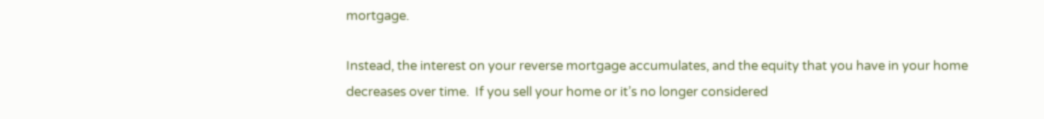mortgage.

Instead, the interest on your reverse mortgage accumulates, and the equity that you have in your home decreases over time.  If you sell your home or it’s no longer considered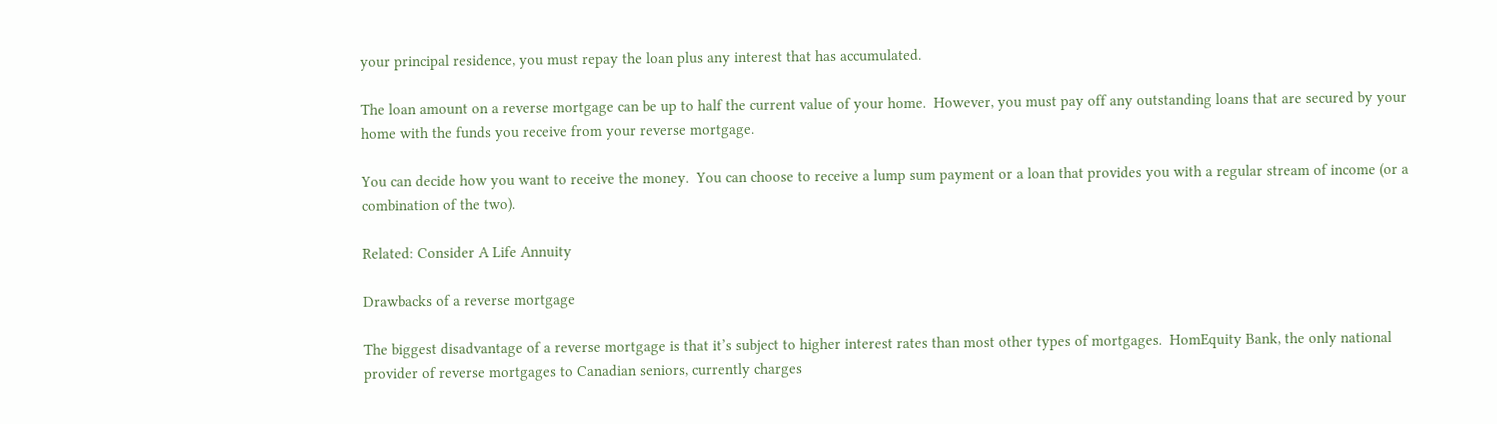your principal residence, you must repay the loan plus any interest that has accumulated.

The loan amount on a reverse mortgage can be up to half the current value of your home.  However, you must pay off any outstanding loans that are secured by your home with the funds you receive from your reverse mortgage.

You can decide how you want to receive the money.  You can choose to receive a lump sum payment or a loan that provides you with a regular stream of income (or a combination of the two).

Related: Consider A Life Annuity

Drawbacks of a reverse mortgage

The biggest disadvantage of a reverse mortgage is that it’s subject to higher interest rates than most other types of mortgages.  HomEquity Bank, the only national provider of reverse mortgages to Canadian seniors, currently charges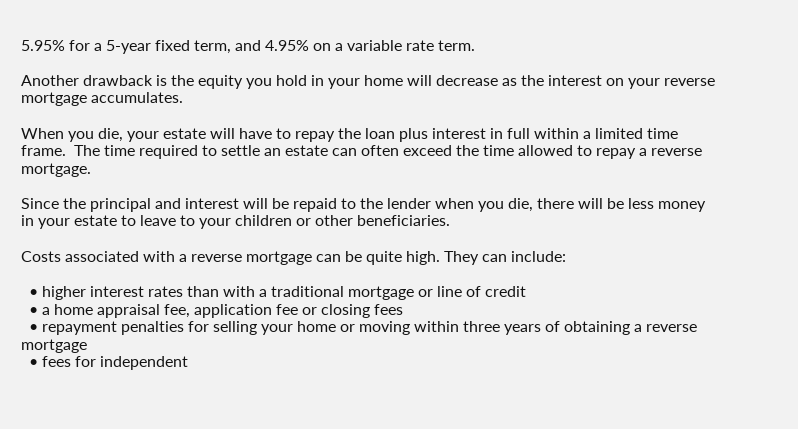5.95% for a 5-year fixed term, and 4.95% on a variable rate term.

Another drawback is the equity you hold in your home will decrease as the interest on your reverse mortgage accumulates.

When you die, your estate will have to repay the loan plus interest in full within a limited time frame.  The time required to settle an estate can often exceed the time allowed to repay a reverse mortgage.

Since the principal and interest will be repaid to the lender when you die, there will be less money in your estate to leave to your children or other beneficiaries.

Costs associated with a reverse mortgage can be quite high. They can include:

  • higher interest rates than with a traditional mortgage or line of credit
  • a home appraisal fee, application fee or closing fees
  • repayment penalties for selling your home or moving within three years of obtaining a reverse mortgage
  • fees for independent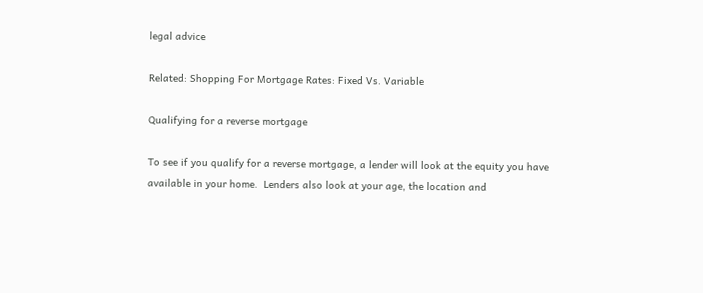legal advice

Related: Shopping For Mortgage Rates: Fixed Vs. Variable

Qualifying for a reverse mortgage

To see if you qualify for a reverse mortgage, a lender will look at the equity you have available in your home.  Lenders also look at your age, the location and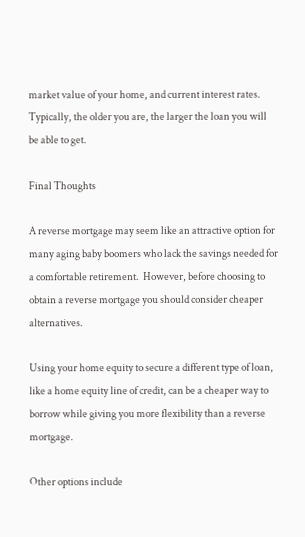market value of your home, and current interest rates.  Typically, the older you are, the larger the loan you will be able to get.

Final Thoughts

A reverse mortgage may seem like an attractive option for many aging baby boomers who lack the savings needed for a comfortable retirement.  However, before choosing to obtain a reverse mortgage you should consider cheaper alternatives.

Using your home equity to secure a different type of loan, like a home equity line of credit, can be a cheaper way to borrow while giving you more flexibility than a reverse mortgage.

Other options include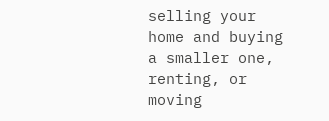selling your home and buying a smaller one, renting, or moving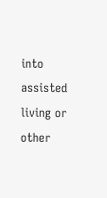into assisted living or other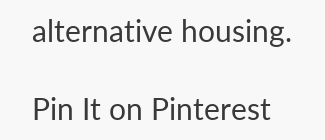alternative housing.

Pin It on Pinterest